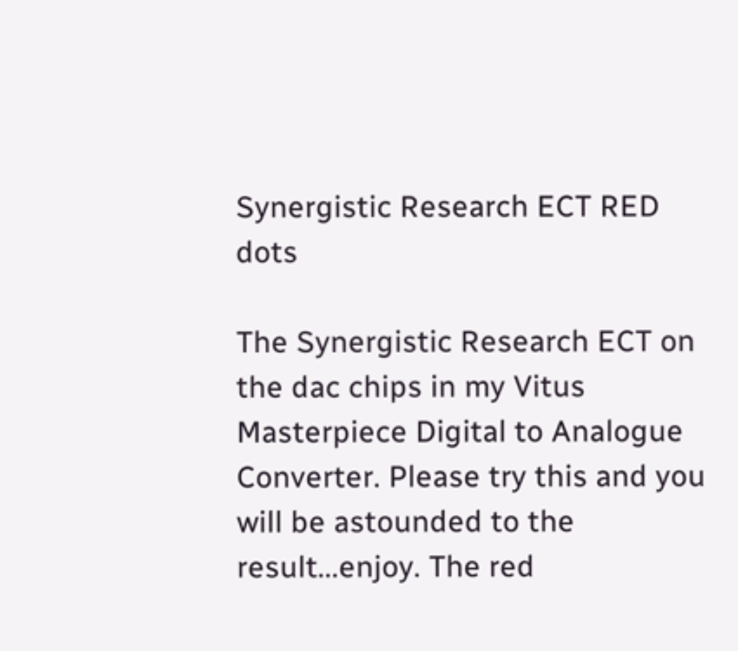Synergistic Research ECT RED dots

The Synergistic Research ECT on the dac chips in my Vitus Masterpiece Digital to Analogue Converter. Please try this and you will be astounded to the result...enjoy. The red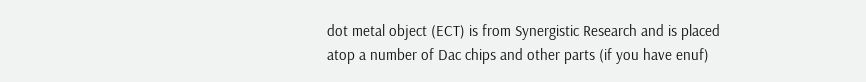dot metal object (ECT) is from Synergistic Research and is placed atop a number of Dac chips and other parts (if you have enuf)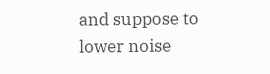and suppose to lower noise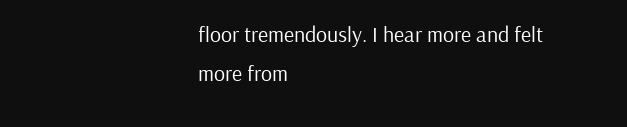floor tremendously. I hear more and felt more from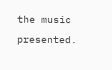the music presented.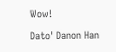Wow!

Dato' Danon Han